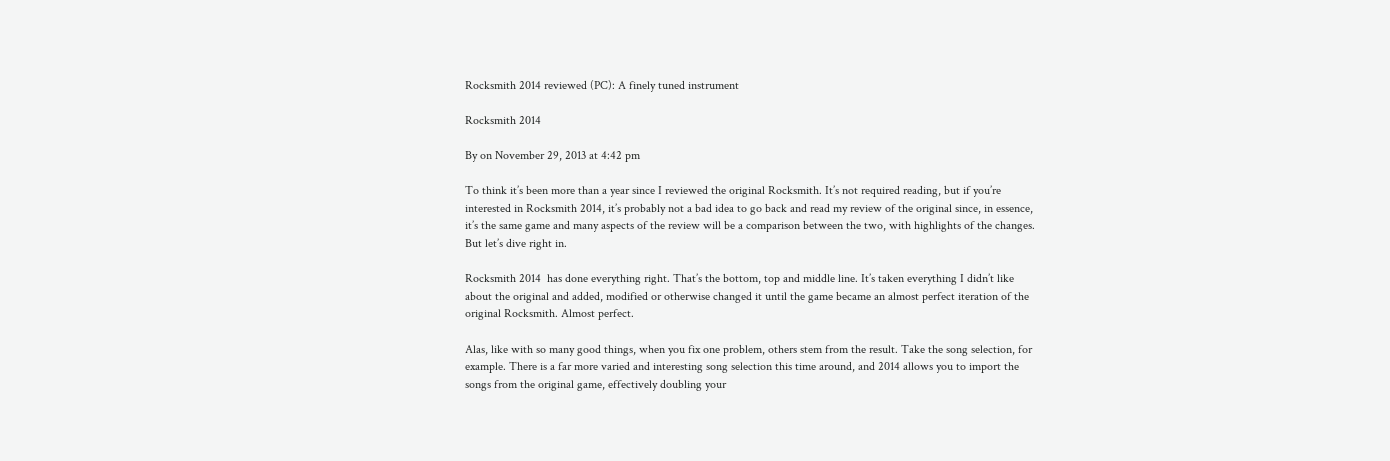Rocksmith 2014 reviewed (PC): A finely tuned instrument

Rocksmith 2014

By on November 29, 2013 at 4:42 pm

To think it’s been more than a year since I reviewed the original Rocksmith. It’s not required reading, but if you’re interested in Rocksmith 2014, it’s probably not a bad idea to go back and read my review of the original since, in essence, it’s the same game and many aspects of the review will be a comparison between the two, with highlights of the changes. But let’s dive right in.

Rocksmith 2014  has done everything right. That’s the bottom, top and middle line. It’s taken everything I didn’t like about the original and added, modified or otherwise changed it until the game became an almost perfect iteration of the original Rocksmith. Almost perfect.

Alas, like with so many good things, when you fix one problem, others stem from the result. Take the song selection, for example. There is a far more varied and interesting song selection this time around, and 2014 allows you to import the songs from the original game, effectively doubling your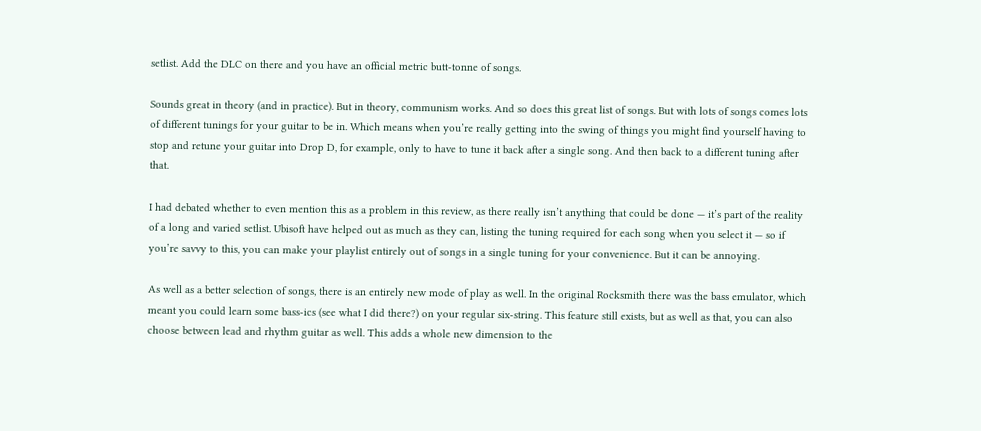setlist. Add the DLC on there and you have an official metric butt-tonne of songs.

Sounds great in theory (and in practice). But in theory, communism works. And so does this great list of songs. But with lots of songs comes lots of different tunings for your guitar to be in. Which means when you’re really getting into the swing of things you might find yourself having to stop and retune your guitar into Drop D, for example, only to have to tune it back after a single song. And then back to a different tuning after that.

I had debated whether to even mention this as a problem in this review, as there really isn’t anything that could be done — it’s part of the reality of a long and varied setlist. Ubisoft have helped out as much as they can, listing the tuning required for each song when you select it — so if you’re savvy to this, you can make your playlist entirely out of songs in a single tuning for your convenience. But it can be annoying.

As well as a better selection of songs, there is an entirely new mode of play as well. In the original Rocksmith there was the bass emulator, which meant you could learn some bass-ics (see what I did there?) on your regular six-string. This feature still exists, but as well as that, you can also choose between lead and rhythm guitar as well. This adds a whole new dimension to the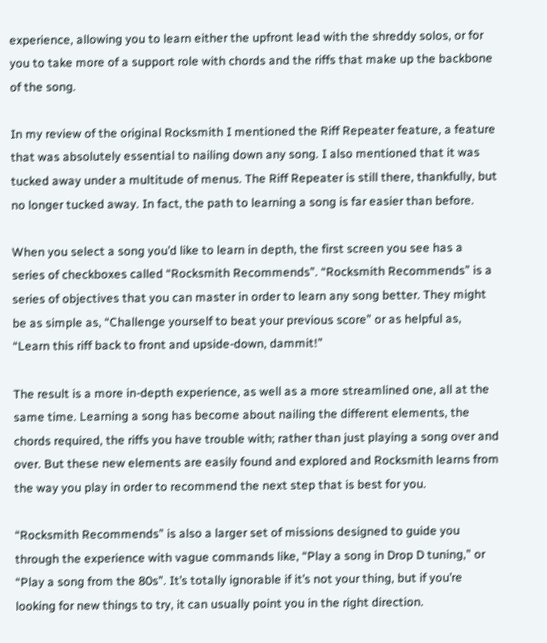experience, allowing you to learn either the upfront lead with the shreddy solos, or for you to take more of a support role with chords and the riffs that make up the backbone of the song.

In my review of the original Rocksmith I mentioned the Riff Repeater feature, a feature that was absolutely essential to nailing down any song. I also mentioned that it was tucked away under a multitude of menus. The Riff Repeater is still there, thankfully, but no longer tucked away. In fact, the path to learning a song is far easier than before.

When you select a song you’d like to learn in depth, the first screen you see has a series of checkboxes called “Rocksmith Recommends”. “Rocksmith Recommends” is a series of objectives that you can master in order to learn any song better. They might be as simple as, “Challenge yourself to beat your previous score” or as helpful as, “Learn this riff back to front and upside-down, dammit!”

The result is a more in-depth experience, as well as a more streamlined one, all at the same time. Learning a song has become about nailing the different elements, the chords required, the riffs you have trouble with; rather than just playing a song over and over. But these new elements are easily found and explored and Rocksmith learns from the way you play in order to recommend the next step that is best for you.

“Rocksmith Recommends” is also a larger set of missions designed to guide you through the experience with vague commands like, “Play a song in Drop D tuning,” or “Play a song from the 80s”. It’s totally ignorable if it’s not your thing, but if you’re looking for new things to try, it can usually point you in the right direction.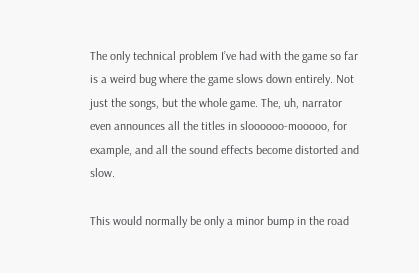The only technical problem I’ve had with the game so far is a weird bug where the game slows down entirely. Not just the songs, but the whole game. The, uh, narrator even announces all the titles in sloooooo-mooooo, for example, and all the sound effects become distorted and slow.

This would normally be only a minor bump in the road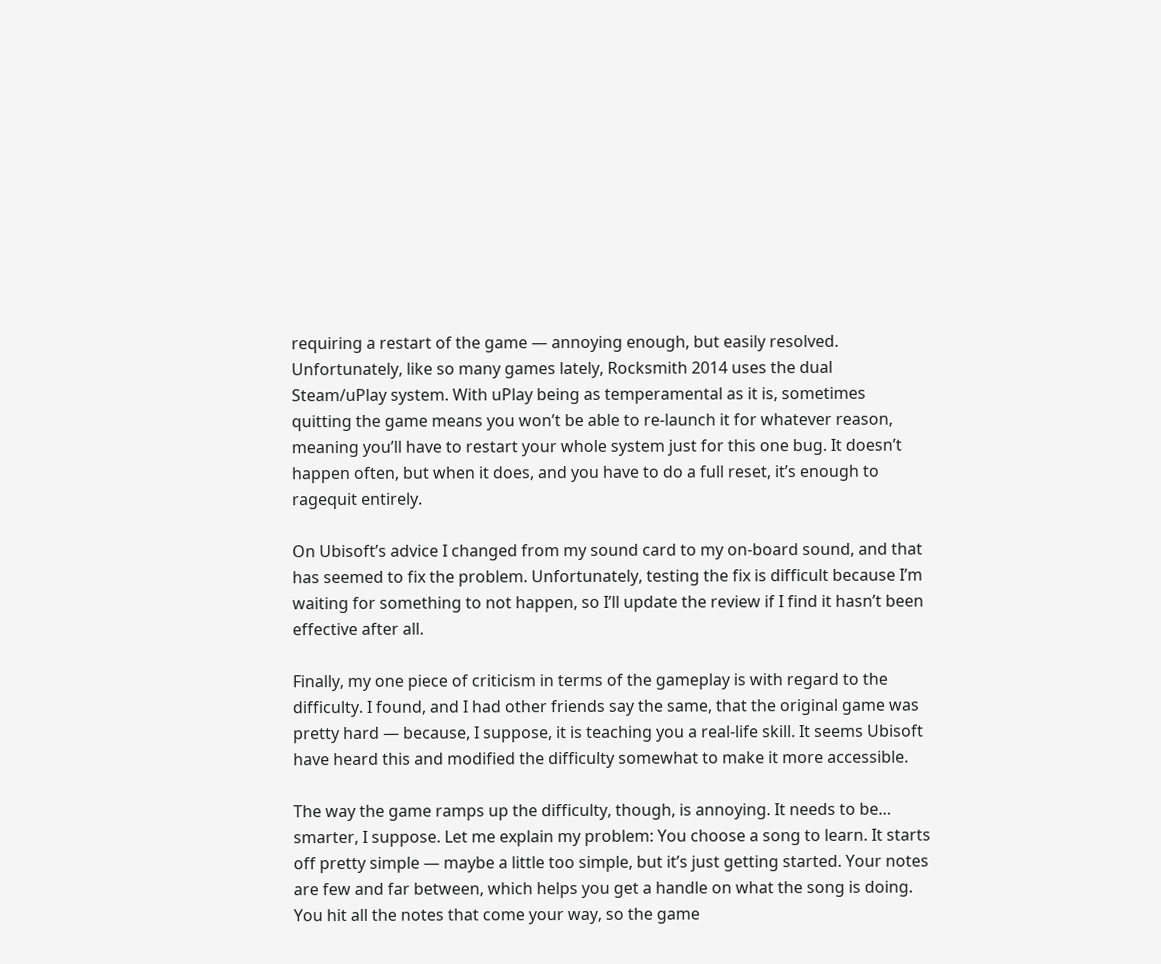requiring a restart of the game — annoying enough, but easily resolved. Unfortunately, like so many games lately, Rocksmith 2014 uses the dual Steam/uPlay system. With uPlay being as temperamental as it is, sometimes quitting the game means you won’t be able to re-launch it for whatever reason, meaning you’ll have to restart your whole system just for this one bug. It doesn’t happen often, but when it does, and you have to do a full reset, it’s enough to ragequit entirely.

On Ubisoft’s advice I changed from my sound card to my on-board sound, and that has seemed to fix the problem. Unfortunately, testing the fix is difficult because I’m waiting for something to not happen, so I’ll update the review if I find it hasn’t been effective after all.

Finally, my one piece of criticism in terms of the gameplay is with regard to the difficulty. I found, and I had other friends say the same, that the original game was pretty hard — because, I suppose, it is teaching you a real-life skill. It seems Ubisoft have heard this and modified the difficulty somewhat to make it more accessible.

The way the game ramps up the difficulty, though, is annoying. It needs to be… smarter, I suppose. Let me explain my problem: You choose a song to learn. It starts off pretty simple — maybe a little too simple, but it’s just getting started. Your notes are few and far between, which helps you get a handle on what the song is doing. You hit all the notes that come your way, so the game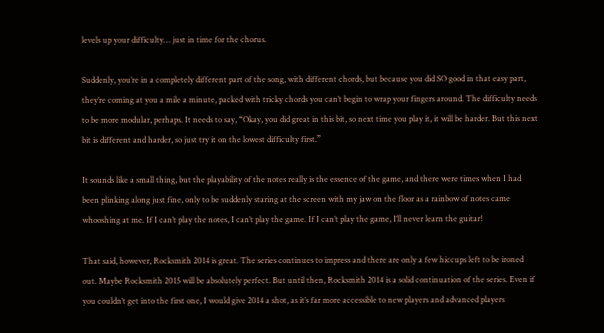levels up your difficulty… just in time for the chorus.

Suddenly, you’re in a completely different part of the song, with different chords, but because you did SO good in that easy part, they’re coming at you a mile a minute, packed with tricky chords you can’t begin to wrap your fingers around. The difficulty needs to be more modular, perhaps. It needs to say, “Okay, you did great in this bit, so next time you play it, it will be harder. But this next bit is different and harder, so just try it on the lowest difficulty first.”

It sounds like a small thing, but the playability of the notes really is the essence of the game, and there were times when I had been plinking along just fine, only to be suddenly staring at the screen with my jaw on the floor as a rainbow of notes came whooshing at me. If I can’t play the notes, I can’t play the game. If I can’t play the game, I’ll never learn the guitar!

That said, however, Rocksmith 2014 is great. The series continues to impress and there are only a few hiccups left to be ironed out. Maybe Rocksmith 2015 will be absolutely perfect. But until then, Rocksmith 2014 is a solid continuation of the series. Even if you couldn’t get into the first one, I would give 2014 a shot, as it’s far more accessible to new players and advanced players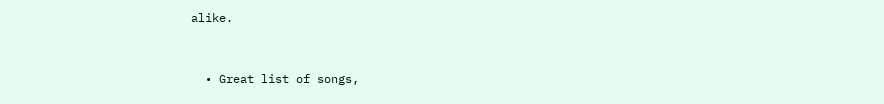alike.


  • Great list of songs,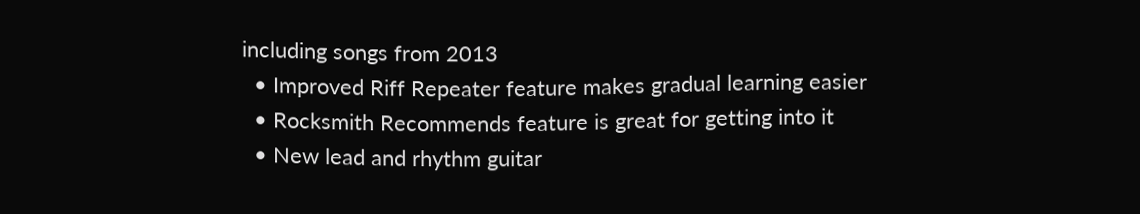including songs from 2013
  • Improved Riff Repeater feature makes gradual learning easier
  • Rocksmith Recommends feature is great for getting into it
  • New lead and rhythm guitar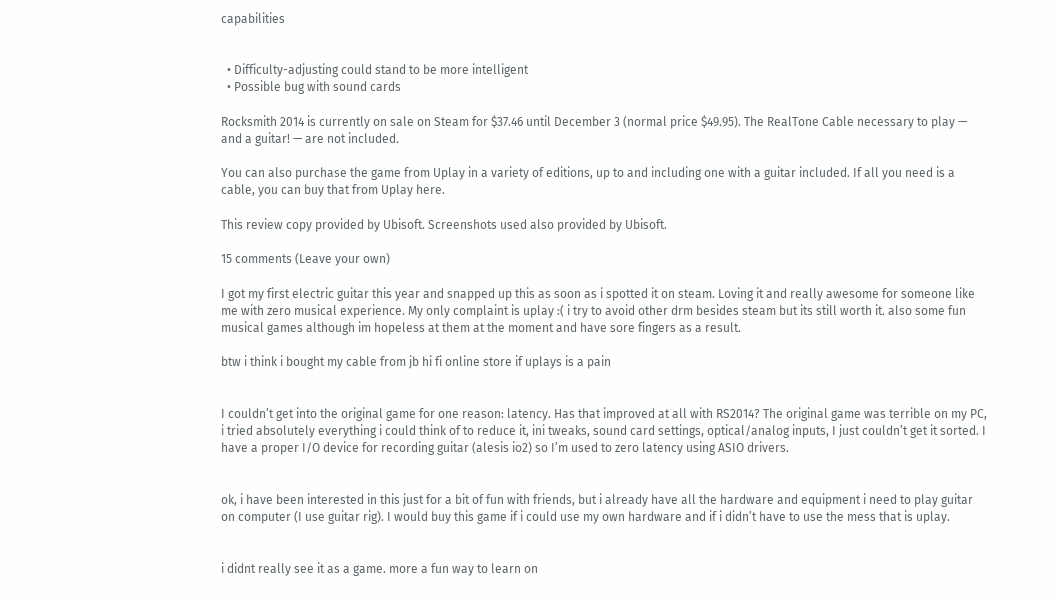capabilities


  • Difficulty-adjusting could stand to be more intelligent
  • Possible bug with sound cards

Rocksmith 2014 is currently on sale on Steam for $37.46 until December 3 (normal price $49.95). The RealTone Cable necessary to play — and a guitar! — are not included.

You can also purchase the game from Uplay in a variety of editions, up to and including one with a guitar included. If all you need is a cable, you can buy that from Uplay here.

This review copy provided by Ubisoft. Screenshots used also provided by Ubisoft.

15 comments (Leave your own)

I got my first electric guitar this year and snapped up this as soon as i spotted it on steam. Loving it and really awesome for someone like me with zero musical experience. My only complaint is uplay :( i try to avoid other drm besides steam but its still worth it. also some fun musical games although im hopeless at them at the moment and have sore fingers as a result.

btw i think i bought my cable from jb hi fi online store if uplays is a pain


I couldn’t get into the original game for one reason: latency. Has that improved at all with RS2014? The original game was terrible on my PC, i tried absolutely everything i could think of to reduce it, ini tweaks, sound card settings, optical/analog inputs, I just couldn’t get it sorted. I have a proper I/O device for recording guitar (alesis io2) so I’m used to zero latency using ASIO drivers.


ok, i have been interested in this just for a bit of fun with friends, but i already have all the hardware and equipment i need to play guitar on computer (I use guitar rig). I would buy this game if i could use my own hardware and if i didn’t have to use the mess that is uplay.


i didnt really see it as a game. more a fun way to learn on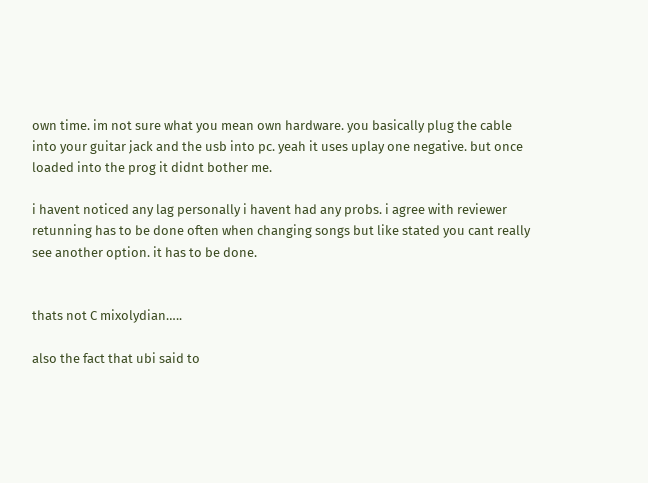own time. im not sure what you mean own hardware. you basically plug the cable into your guitar jack and the usb into pc. yeah it uses uplay one negative. but once loaded into the prog it didnt bother me.

i havent noticed any lag personally i havent had any probs. i agree with reviewer retunning has to be done often when changing songs but like stated you cant really see another option. it has to be done.


thats not C mixolydian…..

also the fact that ubi said to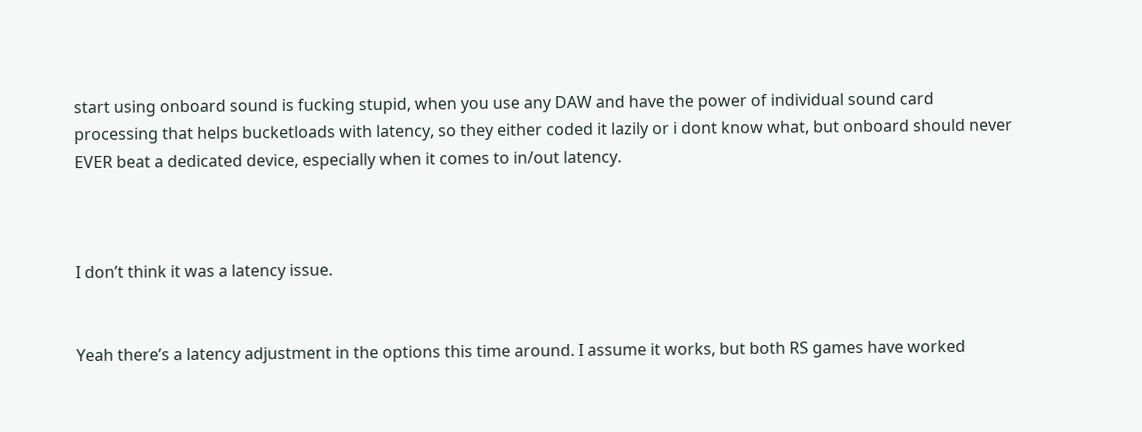start using onboard sound is fucking stupid, when you use any DAW and have the power of individual sound card processing that helps bucketloads with latency, so they either coded it lazily or i dont know what, but onboard should never EVER beat a dedicated device, especially when it comes to in/out latency.



I don’t think it was a latency issue.


Yeah there’s a latency adjustment in the options this time around. I assume it works, but both RS games have worked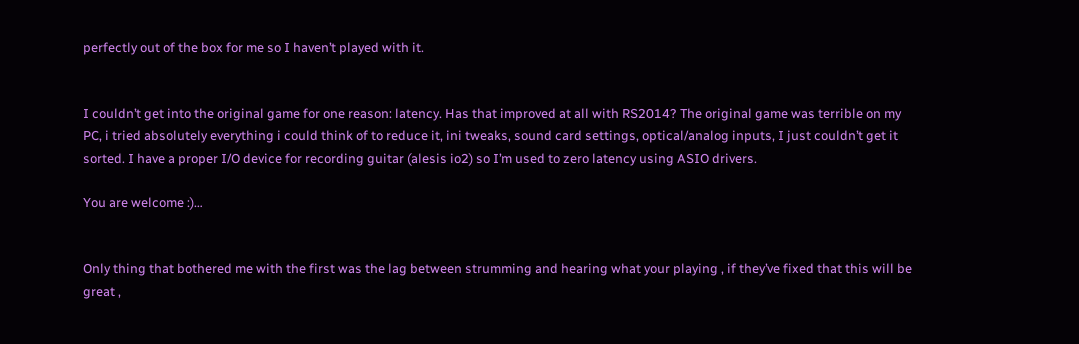perfectly out of the box for me so I haven’t played with it.


I couldn’t get into the original game for one reason: latency. Has that improved at all with RS2014? The original game was terrible on my PC, i tried absolutely everything i could think of to reduce it, ini tweaks, sound card settings, optical/analog inputs, I just couldn’t get it sorted. I have a proper I/O device for recording guitar (alesis io2) so I’m used to zero latency using ASIO drivers.

You are welcome :)…


Only thing that bothered me with the first was the lag between strumming and hearing what your playing , if they’ve fixed that this will be great ,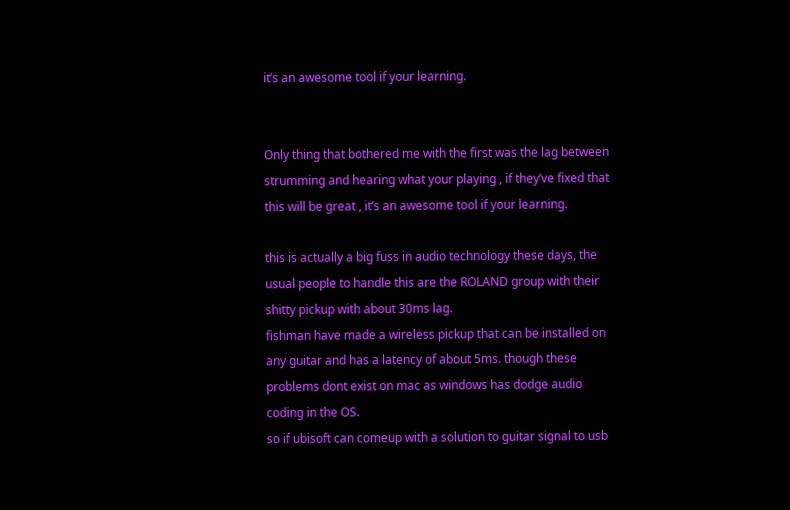it’s an awesome tool if your learning.


Only thing that bothered me with the first was the lag between strumming and hearing what your playing , if they’ve fixed that this will be great , it’s an awesome tool if your learning.

this is actually a big fuss in audio technology these days, the usual people to handle this are the ROLAND group with their shitty pickup with about 30ms lag.
fishman have made a wireless pickup that can be installed on any guitar and has a latency of about 5ms. though these problems dont exist on mac as windows has dodge audio coding in the OS.
so if ubisoft can comeup with a solution to guitar signal to usb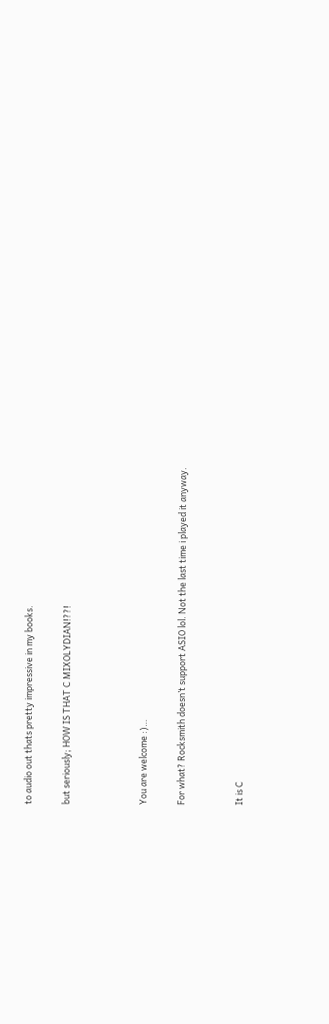to audio out thats pretty impressive in my books.

but seriously; HOW IS THAT C MIXOLYDIAN!??!



You are welcome :)…

For what? Rocksmith doesn’t support ASIO lol. Not the last time i played it anyway.


It is C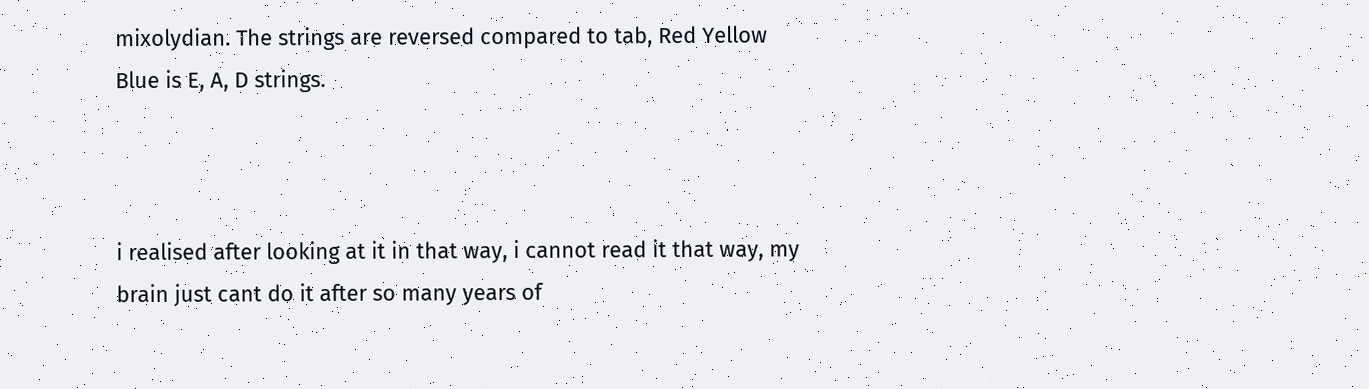mixolydian. The strings are reversed compared to tab, Red Yellow Blue is E, A, D strings.



i realised after looking at it in that way, i cannot read it that way, my brain just cant do it after so many years of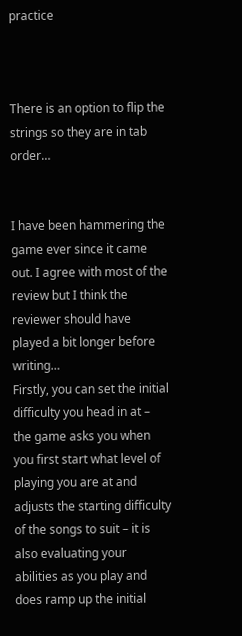practice



There is an option to flip the strings so they are in tab order…


I have been hammering the game ever since it came out. I agree with most of the review but I think the reviewer should have played a bit longer before writing…
Firstly, you can set the initial difficulty you head in at – the game asks you when you first start what level of playing you are at and adjusts the starting difficulty of the songs to suit – it is also evaluating your abilities as you play and does ramp up the initial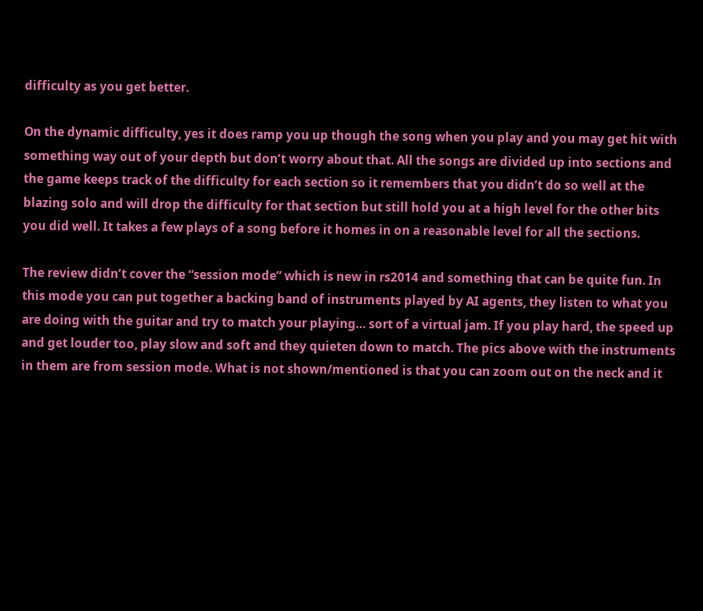difficulty as you get better.

On the dynamic difficulty, yes it does ramp you up though the song when you play and you may get hit with something way out of your depth but don’t worry about that. All the songs are divided up into sections and the game keeps track of the difficulty for each section so it remembers that you didn’t do so well at the blazing solo and will drop the difficulty for that section but still hold you at a high level for the other bits you did well. It takes a few plays of a song before it homes in on a reasonable level for all the sections.

The review didn’t cover the “session mode” which is new in rs2014 and something that can be quite fun. In this mode you can put together a backing band of instruments played by AI agents, they listen to what you are doing with the guitar and try to match your playing… sort of a virtual jam. If you play hard, the speed up and get louder too, play slow and soft and they quieten down to match. The pics above with the instruments in them are from session mode. What is not shown/mentioned is that you can zoom out on the neck and it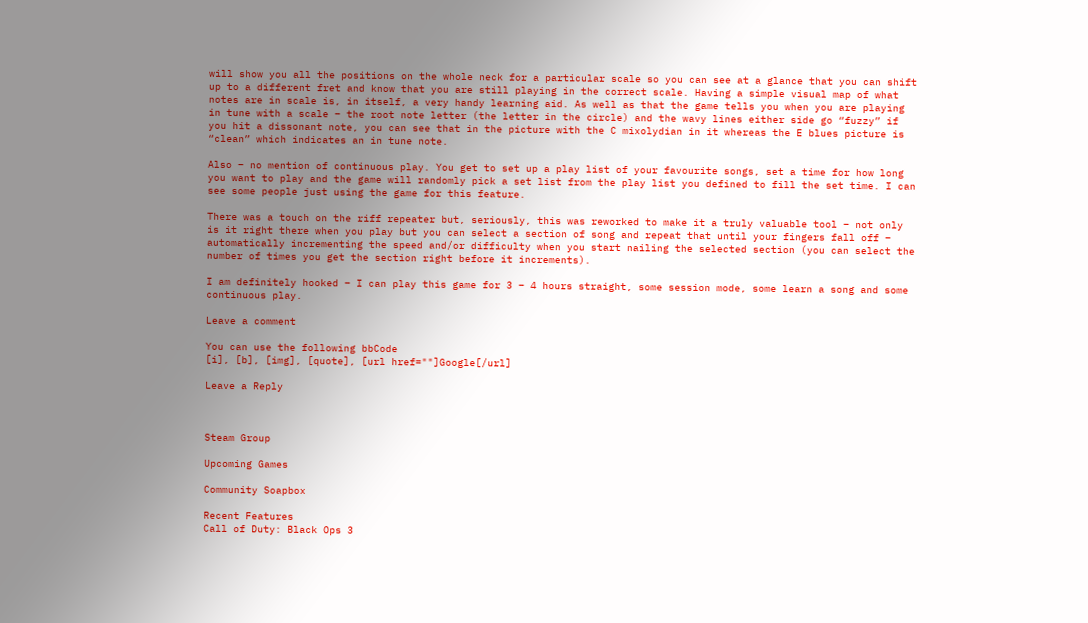will show you all the positions on the whole neck for a particular scale so you can see at a glance that you can shift up to a different fret and know that you are still playing in the correct scale. Having a simple visual map of what notes are in scale is, in itself, a very handy learning aid. As well as that the game tells you when you are playing in tune with a scale – the root note letter (the letter in the circle) and the wavy lines either side go “fuzzy” if you hit a dissonant note, you can see that in the picture with the C mixolydian in it whereas the E blues picture is “clean” which indicates an in tune note.

Also – no mention of continuous play. You get to set up a play list of your favourite songs, set a time for how long you want to play and the game will randomly pick a set list from the play list you defined to fill the set time. I can see some people just using the game for this feature.

There was a touch on the riff repeater but, seriously, this was reworked to make it a truly valuable tool – not only is it right there when you play but you can select a section of song and repeat that until your fingers fall off – automatically incrementing the speed and/or difficulty when you start nailing the selected section (you can select the number of times you get the section right before it increments).

I am definitely hooked – I can play this game for 3 – 4 hours straight, some session mode, some learn a song and some continuous play.

Leave a comment

You can use the following bbCode
[i], [b], [img], [quote], [url href=""]Google[/url]

Leave a Reply



Steam Group

Upcoming Games

Community Soapbox

Recent Features
Call of Duty: Black Ops 3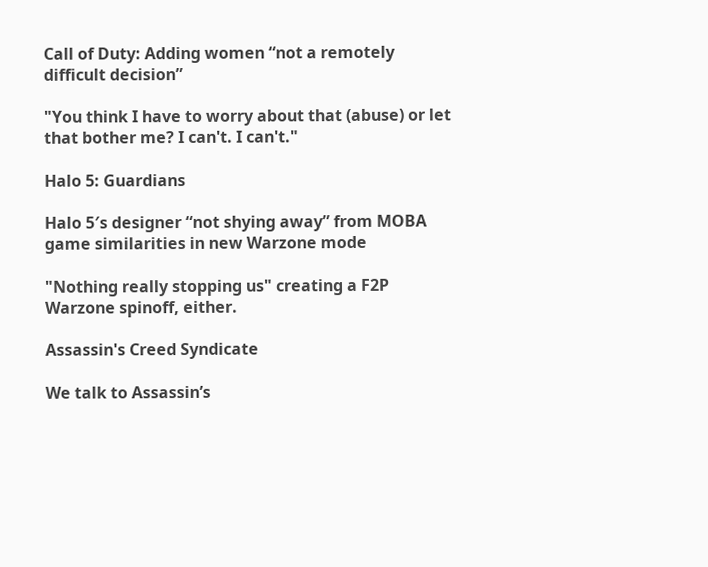Call of Duty: Adding women “not a remotely difficult decision”

"You think I have to worry about that (abuse) or let that bother me? I can't. I can't."

Halo 5: Guardians

Halo 5′s designer “not shying away” from MOBA game similarities in new Warzone mode

"Nothing really stopping us" creating a F2P Warzone spinoff, either.

Assassin's Creed Syndicate

We talk to Assassin’s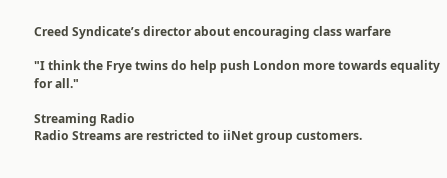Creed Syndicate’s director about encouraging class warfare

"I think the Frye twins do help push London more towards equality for all."

Streaming Radio
Radio Streams are restricted to iiNet group customers.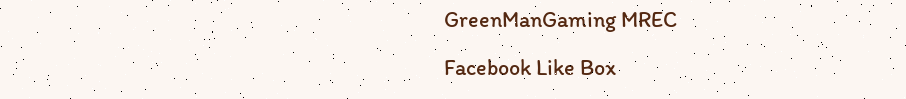GreenManGaming MREC

Facebook Like Box